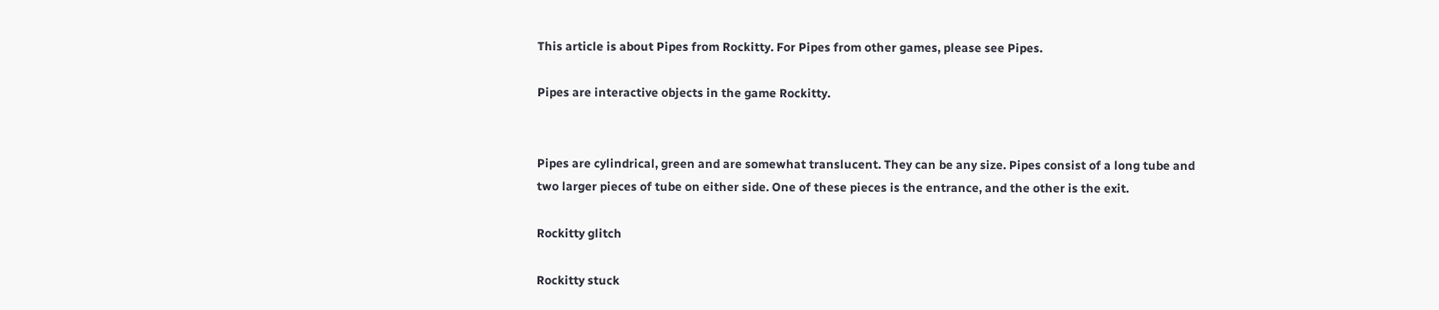This article is about Pipes from Rockitty. For Pipes from other games, please see Pipes.

Pipes are interactive objects in the game Rockitty.


Pipes are cylindrical, green and are somewhat translucent. They can be any size. Pipes consist of a long tube and two larger pieces of tube on either side. One of these pieces is the entrance, and the other is the exit.

Rockitty glitch

Rockitty stuck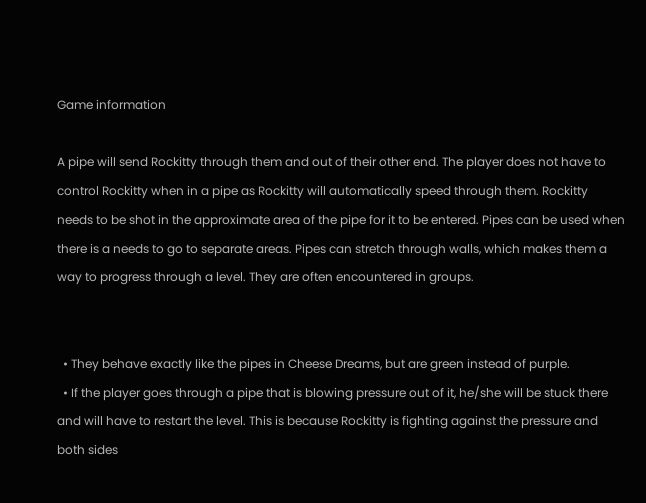Game information

A pipe will send Rockitty through them and out of their other end. The player does not have to control Rockitty when in a pipe as Rockitty will automatically speed through them. Rockitty needs to be shot in the approximate area of the pipe for it to be entered. Pipes can be used when there is a needs to go to separate areas. Pipes can stretch through walls, which makes them a way to progress through a level. They are often encountered in groups.


  • They behave exactly like the pipes in Cheese Dreams, but are green instead of purple.
  • If the player goes through a pipe that is blowing pressure out of it, he/she will be stuck there and will have to restart the level. This is because Rockitty is fighting against the pressure and both sides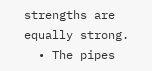strengths are equally strong.
  • The pipes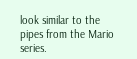look similar to the pipes from the Mario series.